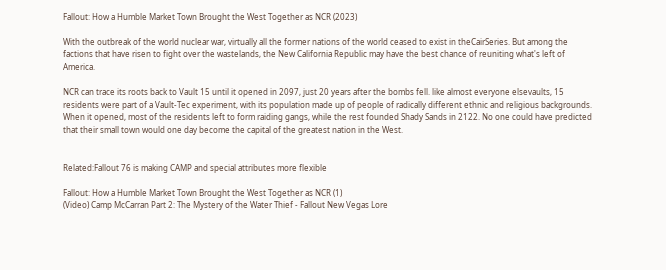Fallout: How a Humble Market Town Brought the West Together as NCR (2023)

With the outbreak of the world nuclear war, virtually all the former nations of the world ceased to exist in theCairSeries. But among the factions that have risen to fight over the wastelands, the New California Republic may have the best chance of reuniting what's left of America.

NCR can trace its roots back to Vault 15 until it opened in 2097, just 20 years after the bombs fell. like almost everyone elsevaults, 15 residents were part of a Vault-Tec experiment, with its population made up of people of radically different ethnic and religious backgrounds. When it opened, most of the residents left to form raiding gangs, while the rest founded Shady Sands in 2122. No one could have predicted that their small town would one day become the capital of the greatest nation in the West.


Related:Fallout 76 is making CAMP and special attributes more flexible

Fallout: How a Humble Market Town Brought the West Together as NCR (1)
(Video) Camp McCarran Part 2: The Mystery of the Water Thief - Fallout New Vegas Lore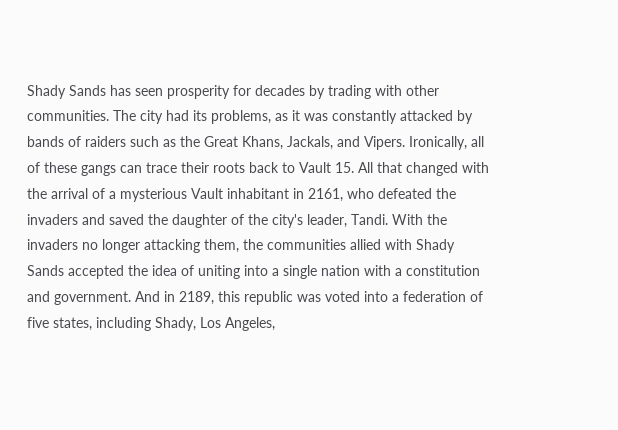Shady Sands has seen prosperity for decades by trading with other communities. The city had its problems, as it was constantly attacked by bands of raiders such as the Great Khans, Jackals, and Vipers. Ironically, all of these gangs can trace their roots back to Vault 15. All that changed with the arrival of a mysterious Vault inhabitant in 2161, who defeated the invaders and saved the daughter of the city's leader, Tandi. With the invaders no longer attacking them, the communities allied with Shady Sands accepted the idea of uniting into a single nation with a constitution and government. And in 2189, this republic was voted into a federation of five states, including Shady, Los Angeles,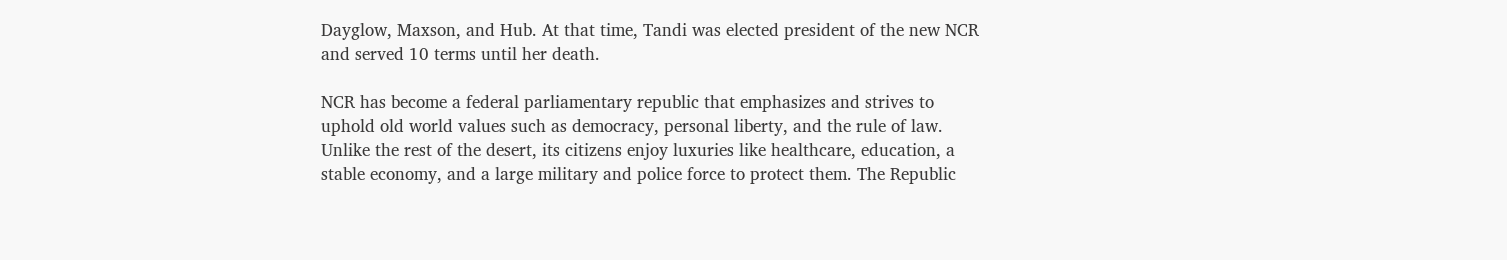Dayglow, Maxson, and Hub. At that time, Tandi was elected president of the new NCR and served 10 terms until her death.

NCR has become a federal parliamentary republic that emphasizes and strives to uphold old world values such as democracy, personal liberty, and the rule of law. Unlike the rest of the desert, its citizens enjoy luxuries like healthcare, education, a stable economy, and a large military and police force to protect them. The Republic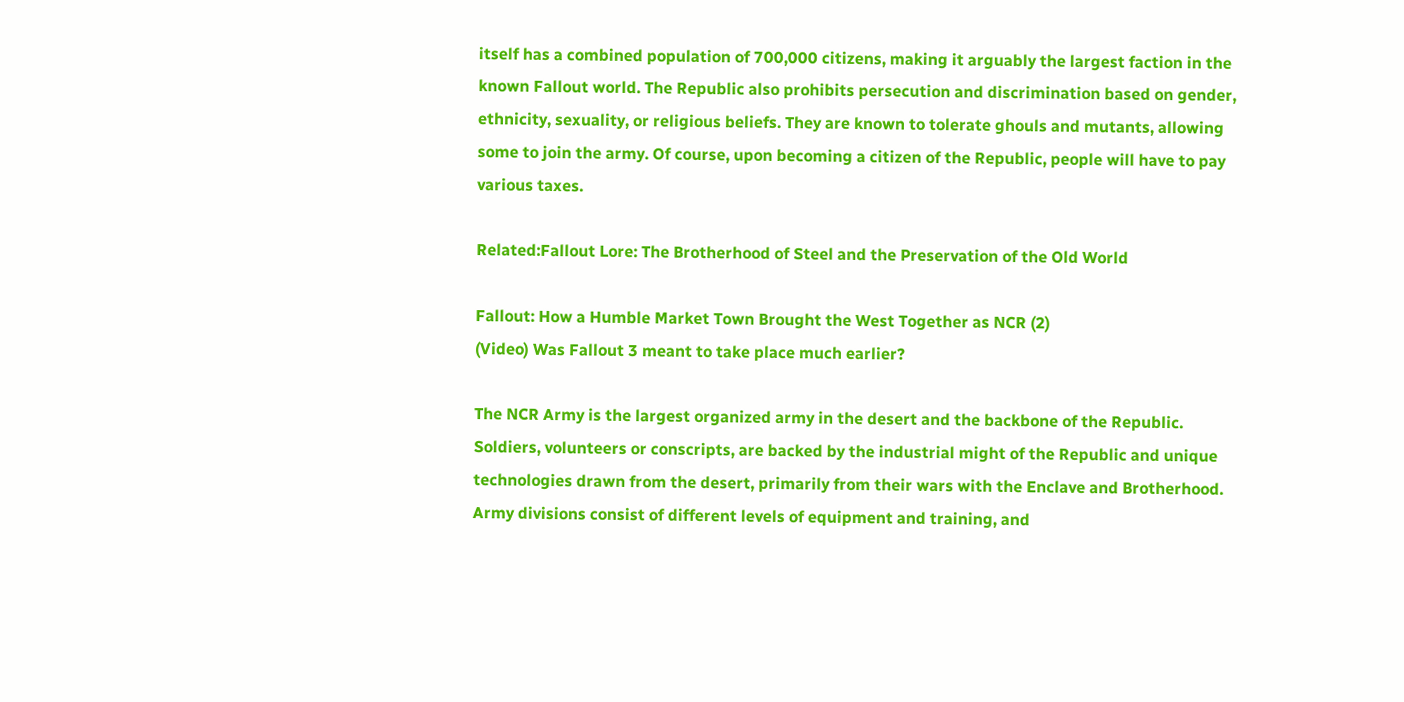itself has a combined population of 700,000 citizens, making it arguably the largest faction in the known Fallout world. The Republic also prohibits persecution and discrimination based on gender, ethnicity, sexuality, or religious beliefs. They are known to tolerate ghouls and mutants, allowing some to join the army. Of course, upon becoming a citizen of the Republic, people will have to pay various taxes.

Related:Fallout Lore: The Brotherhood of Steel and the Preservation of the Old World

Fallout: How a Humble Market Town Brought the West Together as NCR (2)
(Video) Was Fallout 3 meant to take place much earlier?

The NCR Army is the largest organized army in the desert and the backbone of the Republic. Soldiers, volunteers or conscripts, are backed by the industrial might of the Republic and unique technologies drawn from the desert, primarily from their wars with the Enclave and Brotherhood. Army divisions consist of different levels of equipment and training, and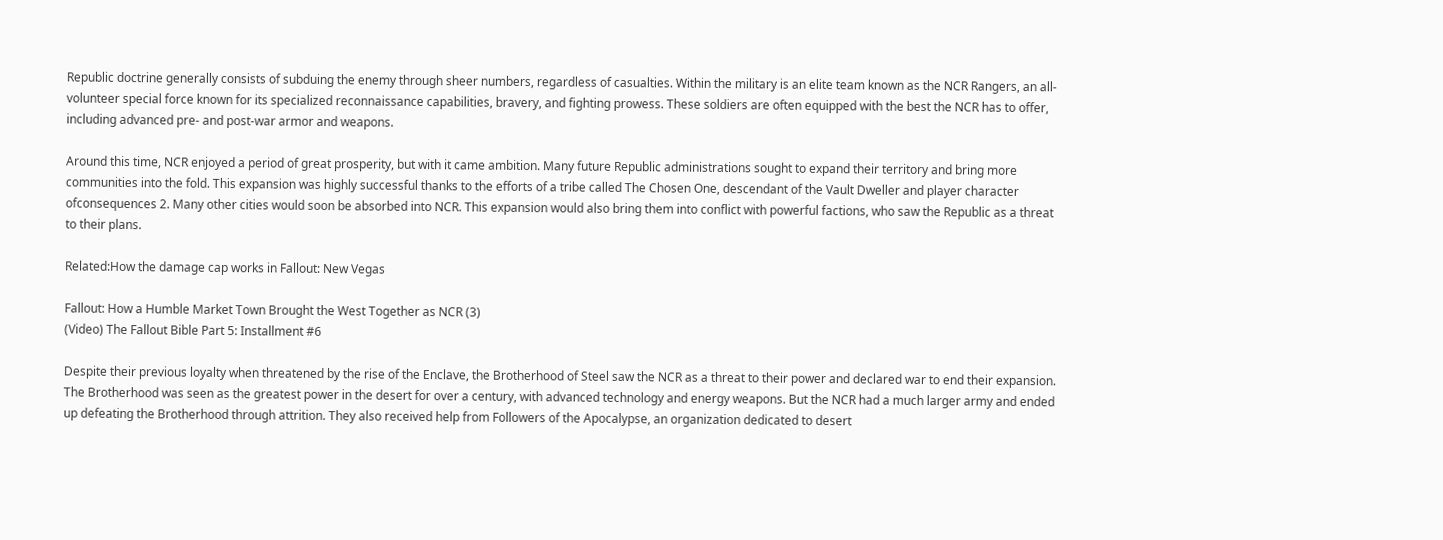Republic doctrine generally consists of subduing the enemy through sheer numbers, regardless of casualties. Within the military is an elite team known as the NCR Rangers, an all-volunteer special force known for its specialized reconnaissance capabilities, bravery, and fighting prowess. These soldiers are often equipped with the best the NCR has to offer, including advanced pre- and post-war armor and weapons.

Around this time, NCR enjoyed a period of great prosperity, but with it came ambition. Many future Republic administrations sought to expand their territory and bring more communities into the fold. This expansion was highly successful thanks to the efforts of a tribe called The Chosen One, descendant of the Vault Dweller and player character ofconsequences 2. Many other cities would soon be absorbed into NCR. This expansion would also bring them into conflict with powerful factions, who saw the Republic as a threat to their plans.

Related:How the damage cap works in Fallout: New Vegas

Fallout: How a Humble Market Town Brought the West Together as NCR (3)
(Video) The Fallout Bible Part 5: Installment #6

Despite their previous loyalty when threatened by the rise of the Enclave, the Brotherhood of Steel saw the NCR as a threat to their power and declared war to end their expansion. The Brotherhood was seen as the greatest power in the desert for over a century, with advanced technology and energy weapons. But the NCR had a much larger army and ended up defeating the Brotherhood through attrition. They also received help from Followers of the Apocalypse, an organization dedicated to desert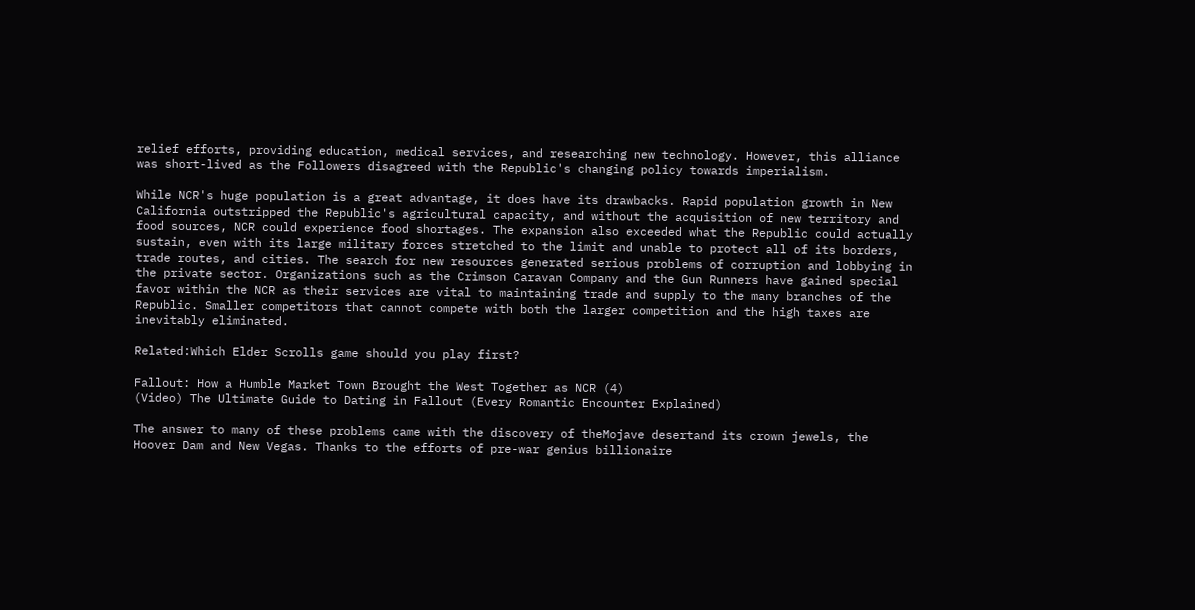relief efforts, providing education, medical services, and researching new technology. However, this alliance was short-lived as the Followers disagreed with the Republic's changing policy towards imperialism.

While NCR's huge population is a great advantage, it does have its drawbacks. Rapid population growth in New California outstripped the Republic's agricultural capacity, and without the acquisition of new territory and food sources, NCR could experience food shortages. The expansion also exceeded what the Republic could actually sustain, even with its large military forces stretched to the limit and unable to protect all of its borders, trade routes, and cities. The search for new resources generated serious problems of corruption and lobbying in the private sector. Organizations such as the Crimson Caravan Company and the Gun Runners have gained special favor within the NCR as their services are vital to maintaining trade and supply to the many branches of the Republic. Smaller competitors that cannot compete with both the larger competition and the high taxes are inevitably eliminated.

Related:Which Elder Scrolls game should you play first?

Fallout: How a Humble Market Town Brought the West Together as NCR (4)
(Video) The Ultimate Guide to Dating in Fallout (Every Romantic Encounter Explained)

The answer to many of these problems came with the discovery of theMojave desertand its crown jewels, the Hoover Dam and New Vegas. Thanks to the efforts of pre-war genius billionaire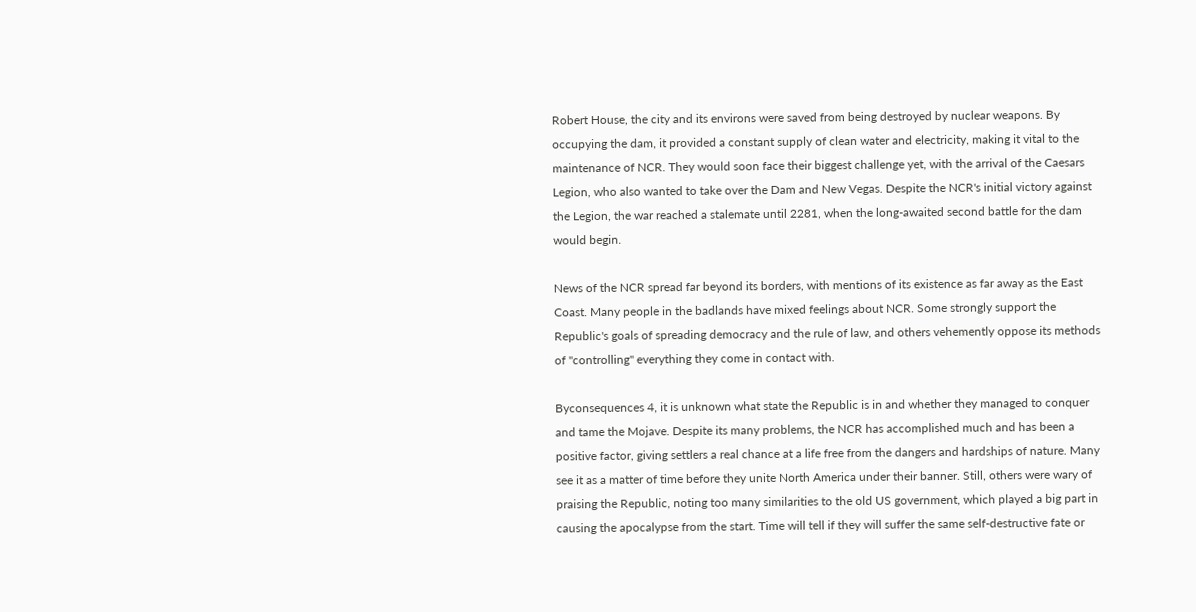Robert House, the city and its environs were saved from being destroyed by nuclear weapons. By occupying the dam, it provided a constant supply of clean water and electricity, making it vital to the maintenance of NCR. They would soon face their biggest challenge yet, with the arrival of the Caesars Legion, who also wanted to take over the Dam and New Vegas. Despite the NCR's initial victory against the Legion, the war reached a stalemate until 2281, when the long-awaited second battle for the dam would begin.

News of the NCR spread far beyond its borders, with mentions of its existence as far away as the East Coast. Many people in the badlands have mixed feelings about NCR. Some strongly support the Republic's goals of spreading democracy and the rule of law, and others vehemently oppose its methods of "controlling" everything they come in contact with.

Byconsequences 4, it is unknown what state the Republic is in and whether they managed to conquer and tame the Mojave. Despite its many problems, the NCR has accomplished much and has been a positive factor, giving settlers a real chance at a life free from the dangers and hardships of nature. Many see it as a matter of time before they unite North America under their banner. Still, others were wary of praising the Republic, noting too many similarities to the old US government, which played a big part in causing the apocalypse from the start. Time will tell if they will suffer the same self-destructive fate or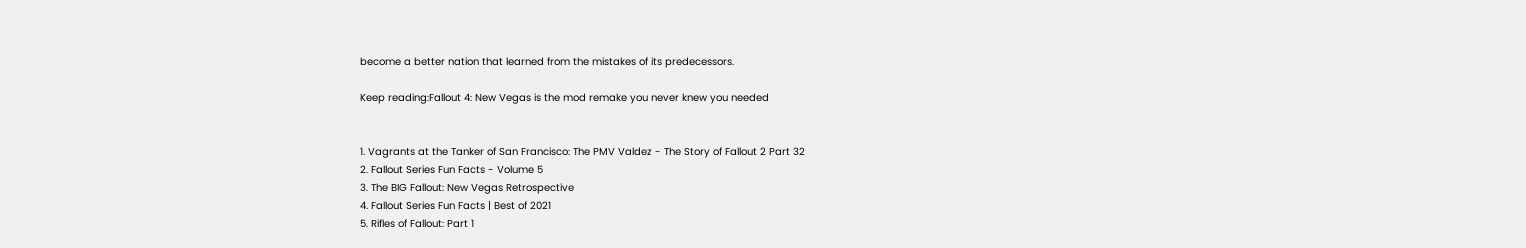become a better nation that learned from the mistakes of its predecessors.

Keep reading:Fallout 4: New Vegas is the mod remake you never knew you needed


1. Vagrants at the Tanker of San Francisco: The PMV Valdez - The Story of Fallout 2 Part 32
2. Fallout Series Fun Facts - Volume 5
3. The BIG Fallout: New Vegas Retrospective
4. Fallout Series Fun Facts | Best of 2021
5. Rifles of Fallout: Part 1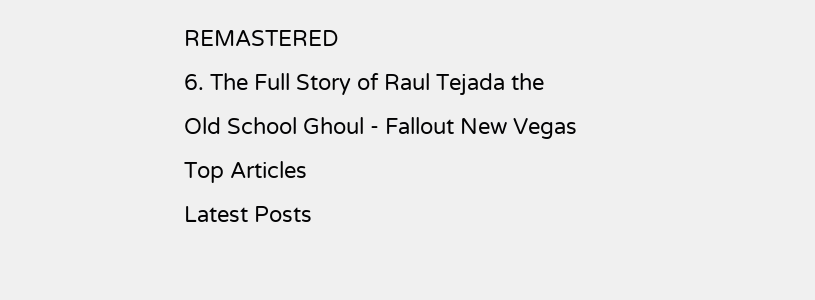REMASTERED
6. The Full Story of Raul Tejada the Old School Ghoul - Fallout New Vegas
Top Articles
Latest Posts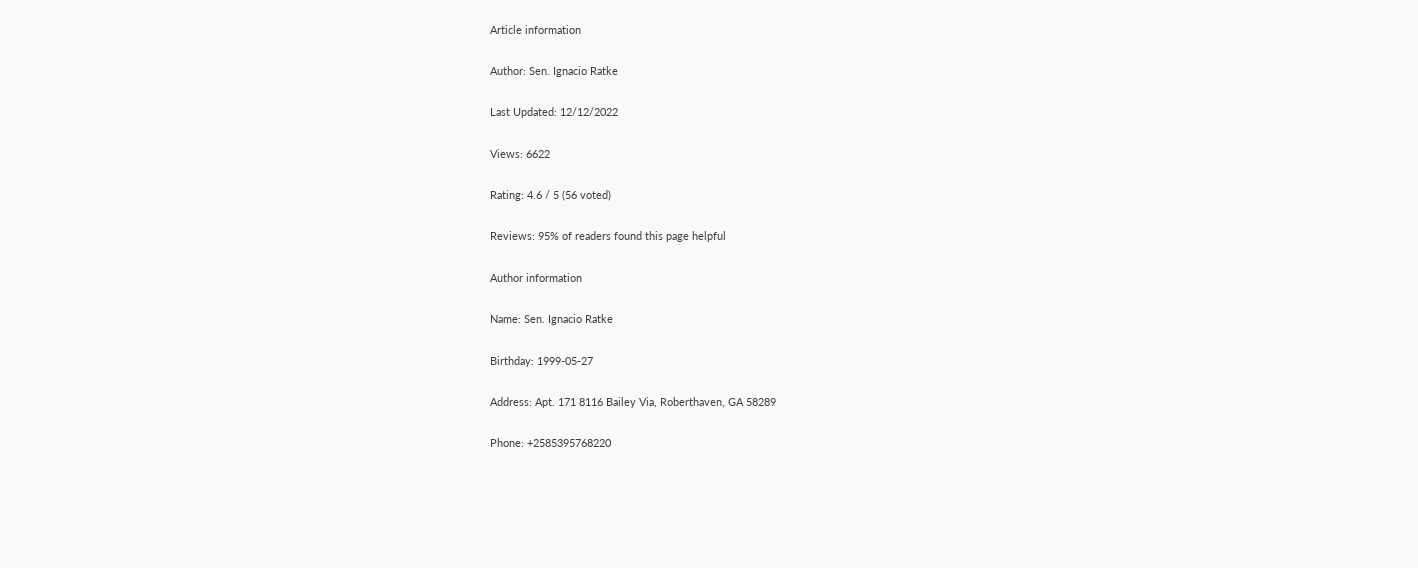Article information

Author: Sen. Ignacio Ratke

Last Updated: 12/12/2022

Views: 6622

Rating: 4.6 / 5 (56 voted)

Reviews: 95% of readers found this page helpful

Author information

Name: Sen. Ignacio Ratke

Birthday: 1999-05-27

Address: Apt. 171 8116 Bailey Via, Roberthaven, GA 58289

Phone: +2585395768220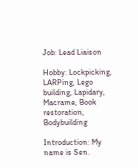Job: Lead Liaison

Hobby: Lockpicking, LARPing, Lego building, Lapidary, Macrame, Book restoration, Bodybuilding

Introduction: My name is Sen.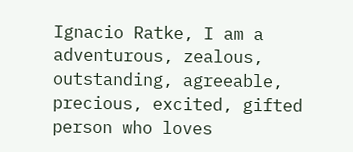Ignacio Ratke, I am a adventurous, zealous, outstanding, agreeable, precious, excited, gifted person who loves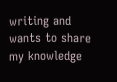writing and wants to share my knowledge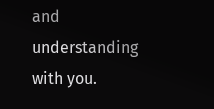and understanding with you.